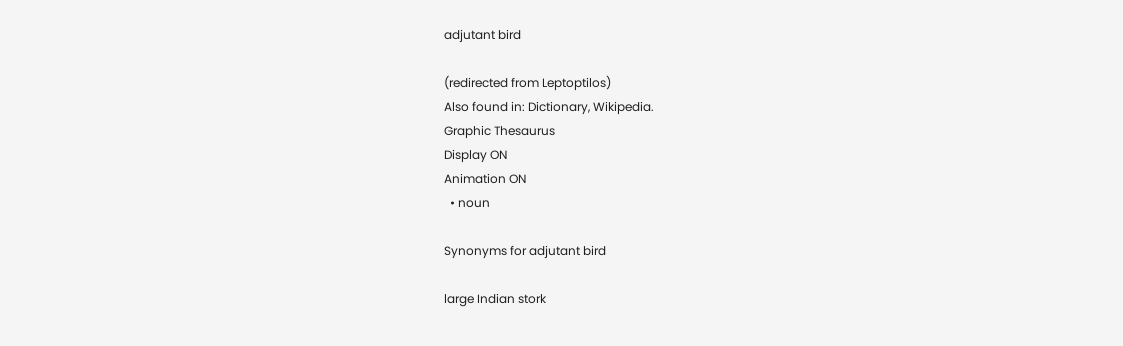adjutant bird

(redirected from Leptoptilos)
Also found in: Dictionary, Wikipedia.
Graphic Thesaurus
Display ON
Animation ON
  • noun

Synonyms for adjutant bird

large Indian stork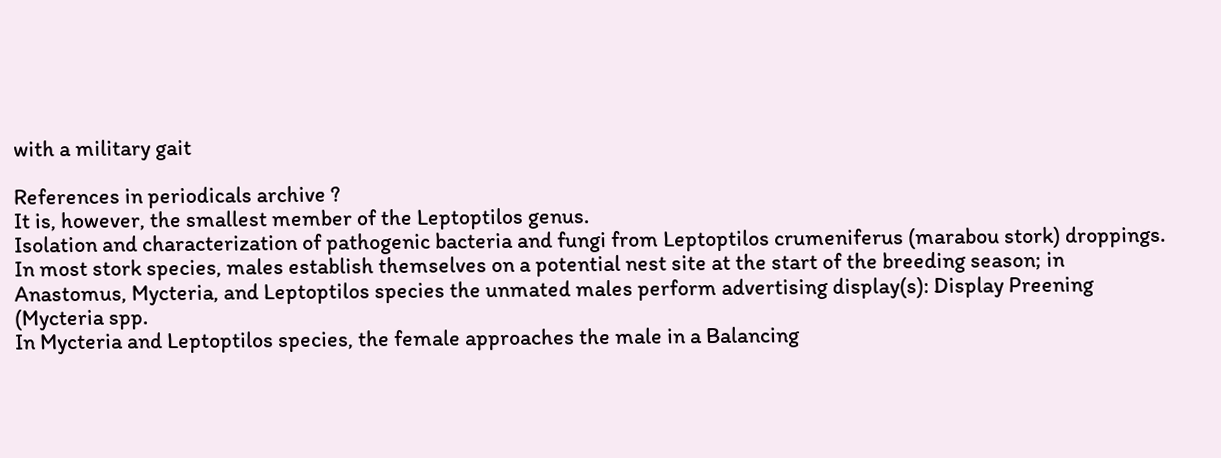with a military gait

References in periodicals archive ?
It is, however, the smallest member of the Leptoptilos genus.
Isolation and characterization of pathogenic bacteria and fungi from Leptoptilos crumeniferus (marabou stork) droppings.
In most stork species, males establish themselves on a potential nest site at the start of the breeding season; in Anastomus, Mycteria, and Leptoptilos species the unmated males perform advertising display(s): Display Preening (Mycteria spp.
In Mycteria and Leptoptilos species, the female approaches the male in a Balancing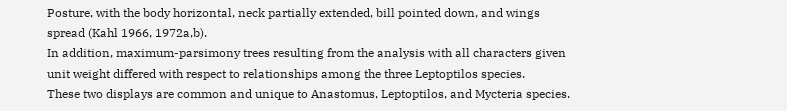Posture, with the body horizontal, neck partially extended, bill pointed down, and wings spread (Kahl 1966, 1972a,b).
In addition, maximum-parsimony trees resulting from the analysis with all characters given unit weight differed with respect to relationships among the three Leptoptilos species.
These two displays are common and unique to Anastomus, Leptoptilos, and Mycteria species.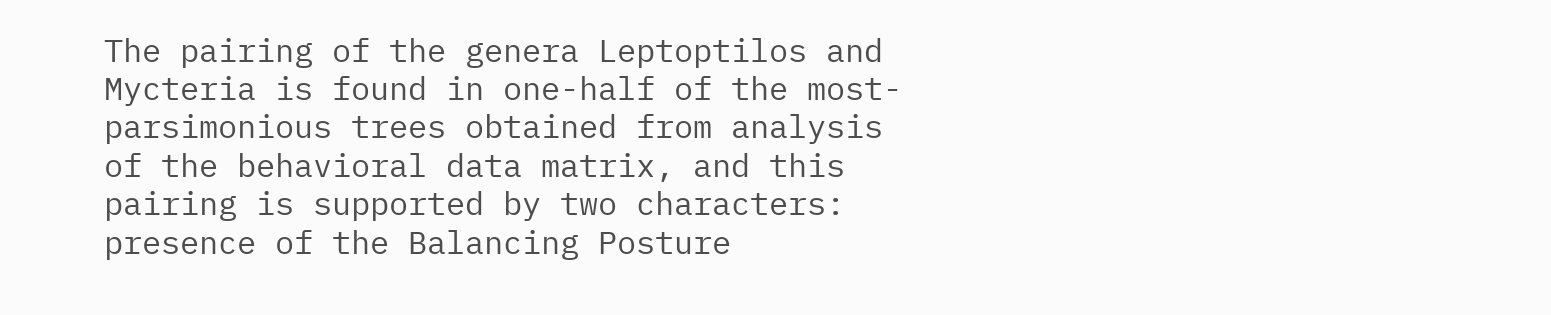The pairing of the genera Leptoptilos and Mycteria is found in one-half of the most-parsimonious trees obtained from analysis of the behavioral data matrix, and this pairing is supported by two characters: presence of the Balancing Posture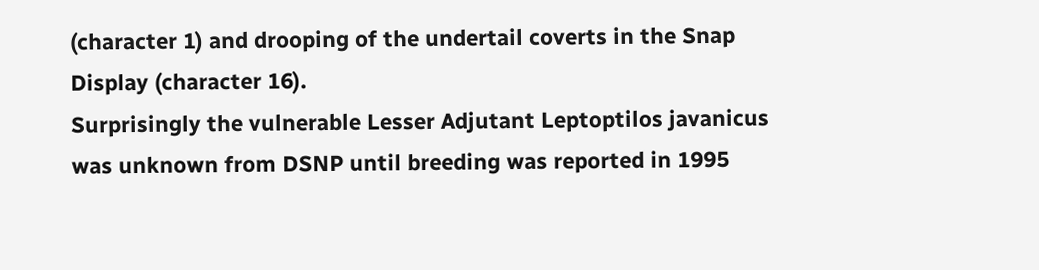(character 1) and drooping of the undertail coverts in the Snap Display (character 16).
Surprisingly the vulnerable Lesser Adjutant Leptoptilos javanicus was unknown from DSNP until breeding was reported in 1995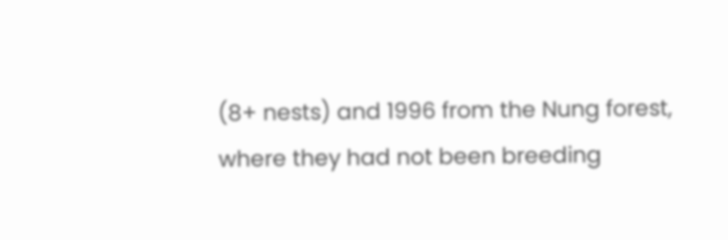(8+ nests) and 1996 from the Nung forest, where they had not been breeding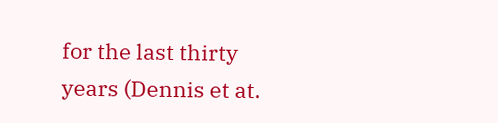for the last thirty years (Dennis et at.